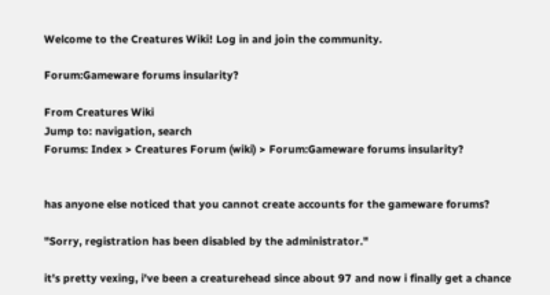Welcome to the Creatures Wiki! Log in and join the community.

Forum:Gameware forums insularity?

From Creatures Wiki
Jump to: navigation, search
Forums: Index > Creatures Forum (wiki) > Forum:Gameware forums insularity?


has anyone else noticed that you cannot create accounts for the gameware forums?

"Sorry, registration has been disabled by the administrator."

it's pretty vexing, i've been a creaturehead since about 97 and now i finally get a chance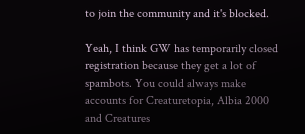to join the community and it's blocked.

Yeah, I think GW has temporarily closed registration because they get a lot of spambots. You could always make accounts for Creaturetopia, Albia 2000 and Creatures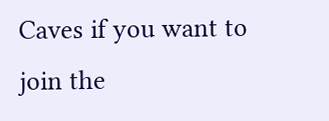Caves if you want to join the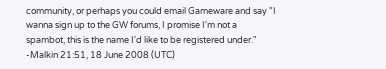community, or perhaps you could email Gameware and say "I wanna sign up to the GW forums, I promise I'm not a spambot, this is the name I'd like to be registered under." -Malkin 21:51, 18 June 2008 (UTC)